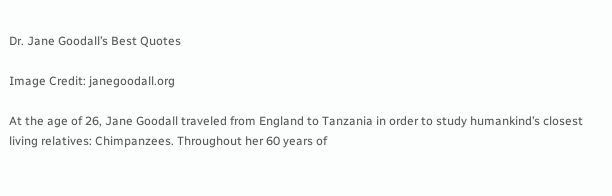Dr. Jane Goodall’s Best Quotes

Image Credit: janegoodall.org

At the age of 26, Jane Goodall traveled from England to Tanzania in order to study humankind’s closest living relatives: Chimpanzees. Throughout her 60 years of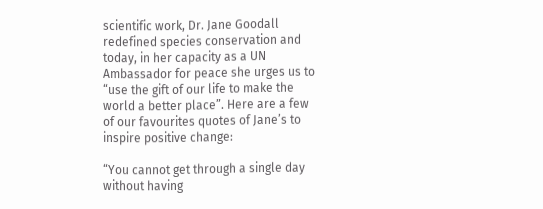scientific work, Dr. Jane Goodall redefined species conservation and today, in her capacity as a UN Ambassador for peace she urges us to “use the gift of our life to make the world a better place”. Here are a few of our favourites quotes of Jane’s to inspire positive change:

“You cannot get through a single day without having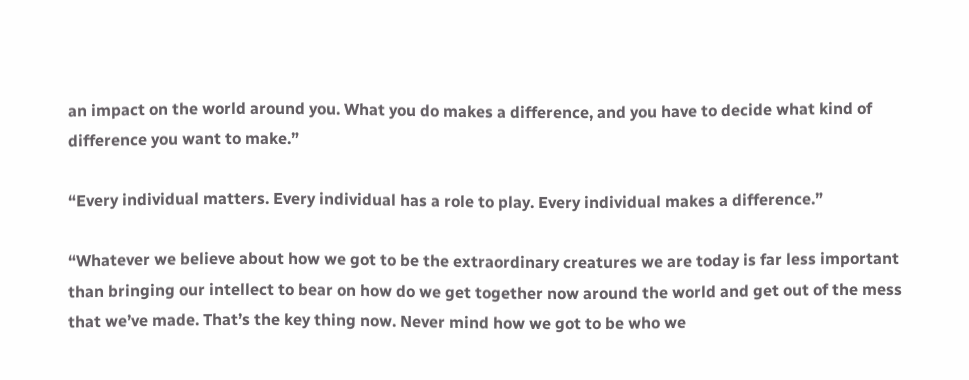an impact on the world around you. What you do makes a difference, and you have to decide what kind of difference you want to make.”

“Every individual matters. Every individual has a role to play. Every individual makes a difference.”

“Whatever we believe about how we got to be the extraordinary creatures we are today is far less important than bringing our intellect to bear on how do we get together now around the world and get out of the mess that we’ve made. That’s the key thing now. Never mind how we got to be who we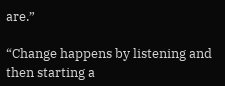are.”

“Change happens by listening and then starting a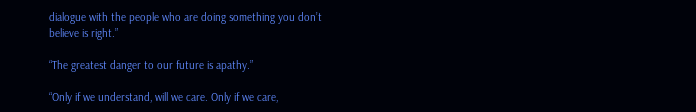dialogue with the people who are doing something you don’t believe is right.”

“The greatest danger to our future is apathy.”

“Only if we understand, will we care. Only if we care,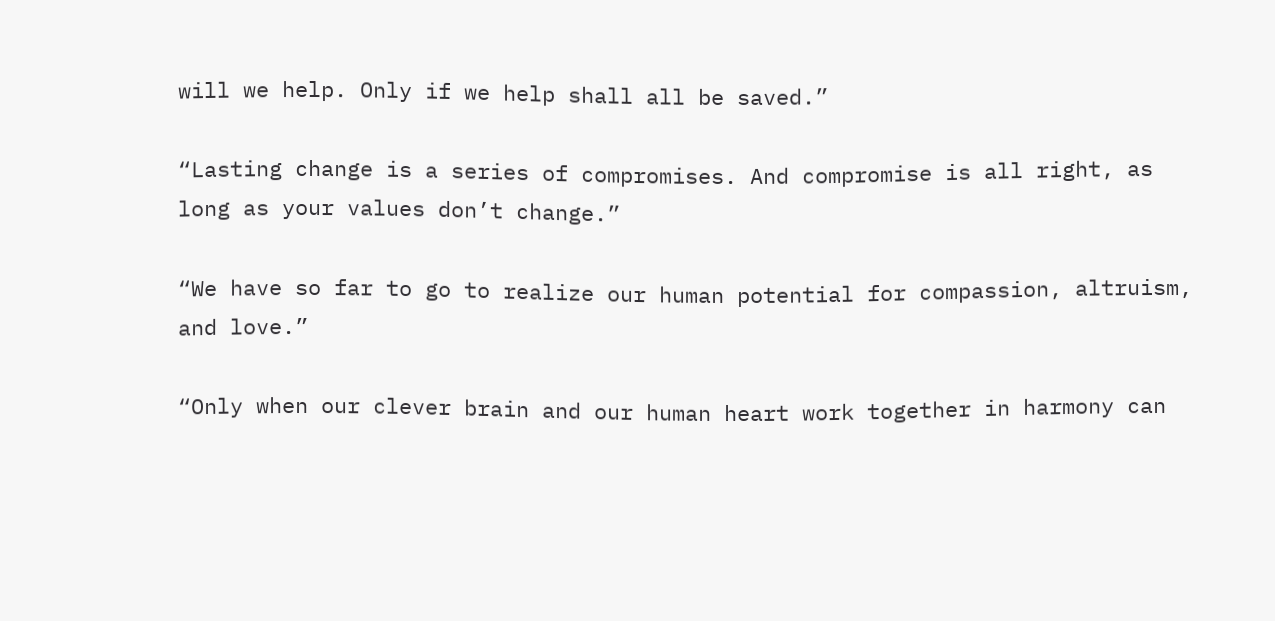will we help. Only if we help shall all be saved.”

“Lasting change is a series of compromises. And compromise is all right, as long as your values don’t change.”

“We have so far to go to realize our human potential for compassion, altruism, and love.”

“Only when our clever brain and our human heart work together in harmony can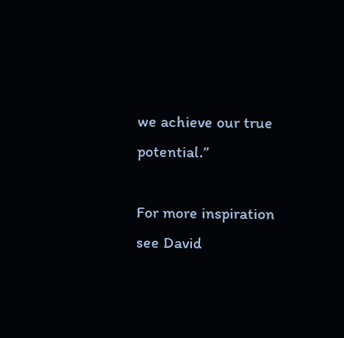we achieve our true potential.”

For more inspiration see David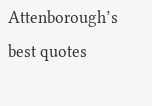Attenborough’s best quotes